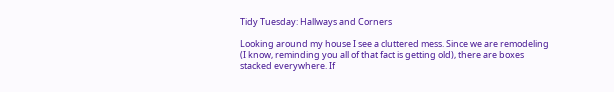Tidy Tuesday: Hallways and Corners

Looking around my house I see a cluttered mess. Since we are remodeling (I know, reminding you all of that fact is getting old), there are boxes stacked everywhere. If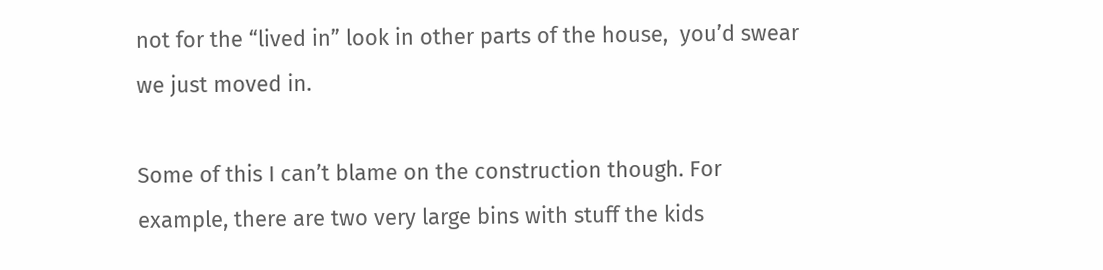not for the “lived in” look in other parts of the house,  you’d swear we just moved in.

Some of this I can’t blame on the construction though. For example, there are two very large bins with stuff the kids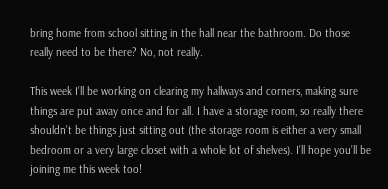bring home from school sitting in the hall near the bathroom. Do those really need to be there? No, not really.

This week I’ll be working on clearing my hallways and corners, making sure things are put away once and for all. I have a storage room, so really there shouldn’t be things just sitting out (the storage room is either a very small bedroom or a very large closet with a whole lot of shelves). I’ll hope you’ll be joining me this week too!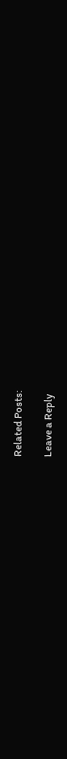Related Posts:

Leave a Reply